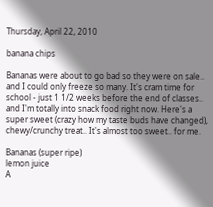Thursday, April 22, 2010

banana chips

Bananas were about to go bad so they were on sale.. and I could only freeze so many. It's cram time for school - just 1 1/2 weeks before the end of classes.. and I'm totally into snack food right now. Here's a super sweet (crazy how my taste buds have changed), chewy/crunchy treat.. It's almost too sweet.. for me.

Bananas (super ripe)
lemon juice
A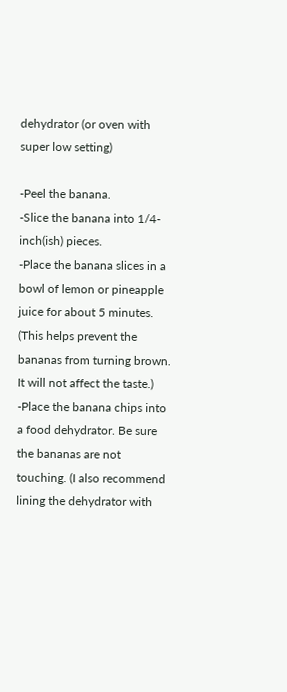dehydrator (or oven with super low setting)

-Peel the banana.
-Slice the banana into 1/4-inch(ish) pieces.
-Place the banana slices in a bowl of lemon or pineapple juice for about 5 minutes. (This helps prevent the bananas from turning brown. It will not affect the taste.)
-Place the banana chips into a food dehydrator. Be sure the bananas are not touching. (I also recommend lining the dehydrator with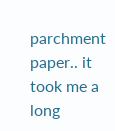parchment paper.. it took me a long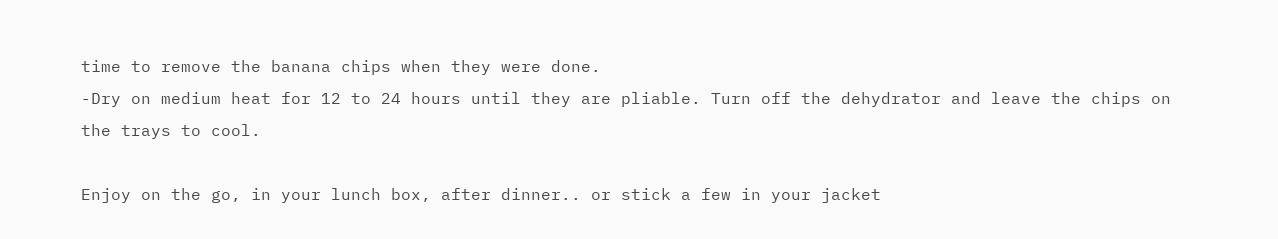time to remove the banana chips when they were done.
-Dry on medium heat for 12 to 24 hours until they are pliable. Turn off the dehydrator and leave the chips on the trays to cool.

Enjoy on the go, in your lunch box, after dinner.. or stick a few in your jacket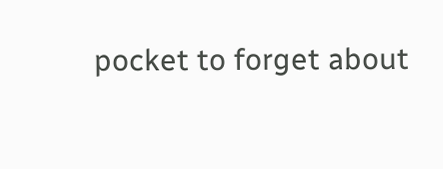pocket to forget about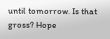until tomorrow. Is that gross? Hope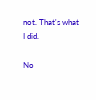not. That's what I did.

No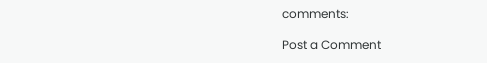comments:

Post a Comment